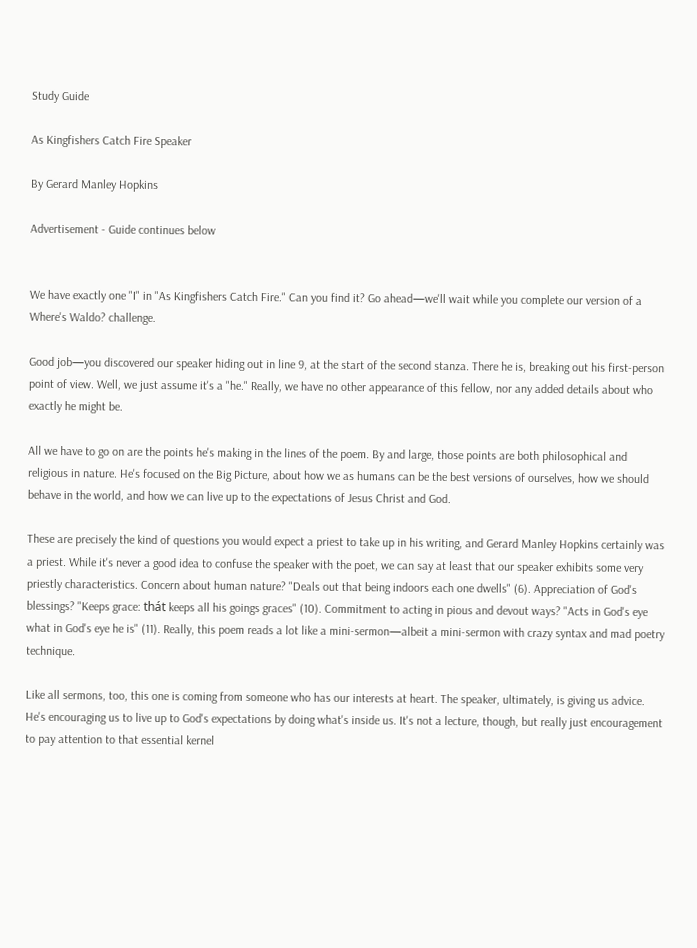Study Guide

As Kingfishers Catch Fire Speaker

By Gerard Manley Hopkins

Advertisement - Guide continues below


We have exactly one "I" in "As Kingfishers Catch Fire." Can you find it? Go ahead—we'll wait while you complete our version of a Where's Waldo? challenge.

Good job—you discovered our speaker hiding out in line 9, at the start of the second stanza. There he is, breaking out his first-person point of view. Well, we just assume it's a "he." Really, we have no other appearance of this fellow, nor any added details about who exactly he might be.

All we have to go on are the points he's making in the lines of the poem. By and large, those points are both philosophical and religious in nature. He's focused on the Big Picture, about how we as humans can be the best versions of ourselves, how we should behave in the world, and how we can live up to the expectations of Jesus Christ and God.

These are precisely the kind of questions you would expect a priest to take up in his writing, and Gerard Manley Hopkins certainly was a priest. While it's never a good idea to confuse the speaker with the poet, we can say at least that our speaker exhibits some very priestly characteristics. Concern about human nature? "Deals out that being indoors each one dwells" (6). Appreciation of God's blessings? "Keeps grace: thát keeps all his goings graces" (10). Commitment to acting in pious and devout ways? "Acts in God's eye what in God's eye he is" (11). Really, this poem reads a lot like a mini-sermon—albeit a mini-sermon with crazy syntax and mad poetry technique.

Like all sermons, too, this one is coming from someone who has our interests at heart. The speaker, ultimately, is giving us advice. He's encouraging us to live up to God's expectations by doing what's inside us. It's not a lecture, though, but really just encouragement to pay attention to that essential kernel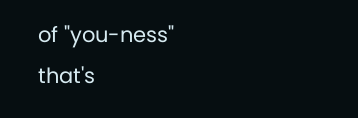of "you-ness" that's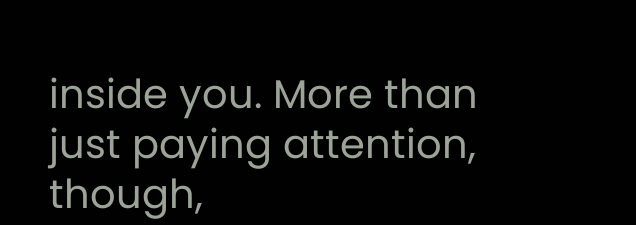inside you. More than just paying attention, though,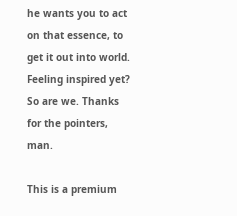he wants you to act on that essence, to get it out into world. Feeling inspired yet? So are we. Thanks for the pointers, man.

This is a premium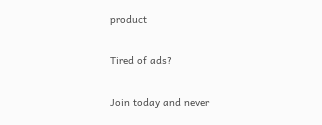product

Tired of ads?

Join today and never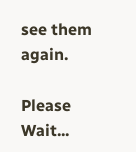see them again.

Please Wait...